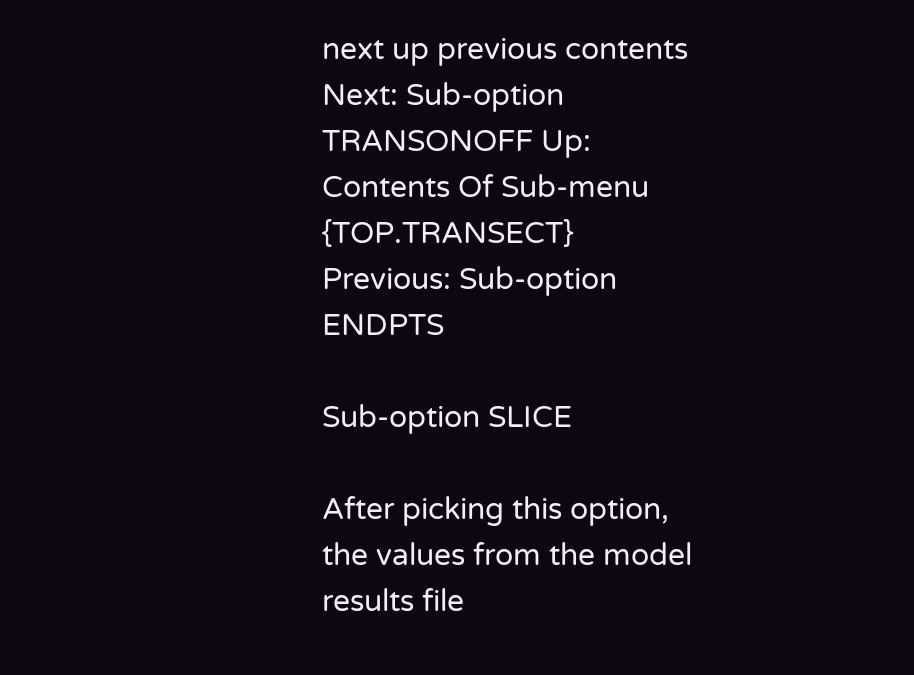next up previous contents
Next: Sub-option TRANSONOFF Up: Contents Of Sub-menu {TOP.TRANSECT} Previous: Sub-option ENDPTS

Sub-option SLICE

After picking this option, the values from the model results file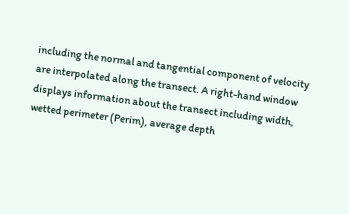including the normal and tangential component of velocity are interpolated along the transect. A right-hand window displays information about the transect including width, wetted perimeter (Perim), average depth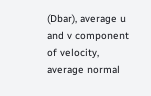(Dbar), average u and v component of velocity, average normal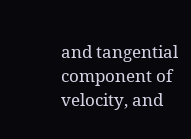and tangential component of velocity, and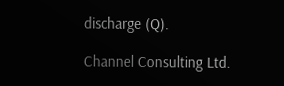discharge (Q).

Channel Consulting Ltd.